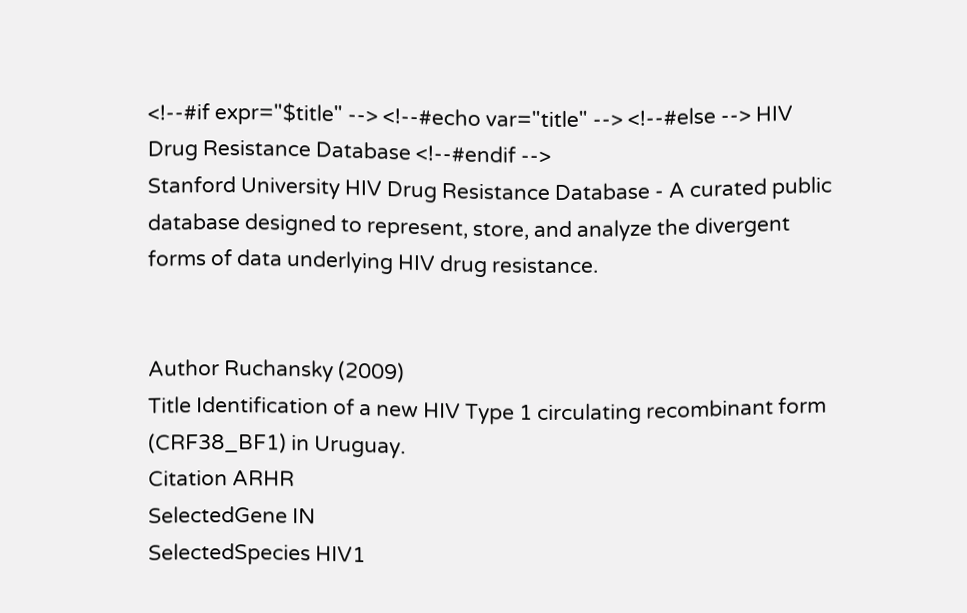<!--#if expr="$title" --> <!--#echo var="title" --> <!--#else --> HIV Drug Resistance Database <!--#endif -->
Stanford University HIV Drug Resistance Database - A curated public database designed to represent, store, and analyze the divergent forms of data underlying HIV drug resistance.


Author Ruchansky (2009)
Title Identification of a new HIV Type 1 circulating recombinant form (CRF38_BF1) in Uruguay.
Citation ARHR
SelectedGene IN
SelectedSpecies HIV1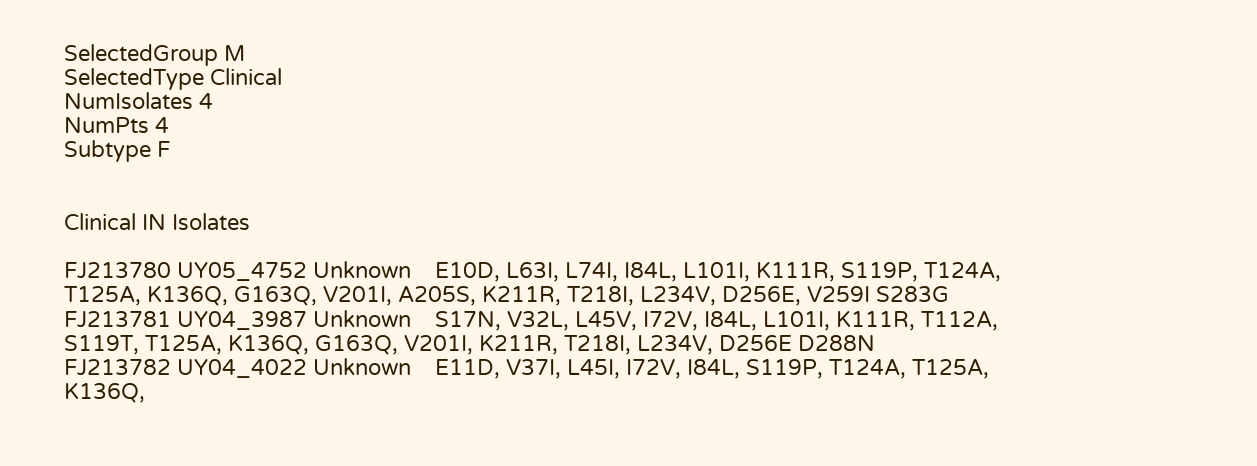SelectedGroup M
SelectedType Clinical
NumIsolates 4
NumPts 4
Subtype F


Clinical IN Isolates

FJ213780 UY05_4752 Unknown    E10D, L63I, L74I, I84L, L101I, K111R, S119P, T124A, T125A, K136Q, G163Q, V201I, A205S, K211R, T218I, L234V, D256E, V259I S283G
FJ213781 UY04_3987 Unknown    S17N, V32L, L45V, I72V, I84L, L101I, K111R, T112A, S119T, T125A, K136Q, G163Q, V201I, K211R, T218I, L234V, D256E D288N
FJ213782 UY04_4022 Unknown    E11D, V37I, L45I, I72V, I84L, S119P, T124A, T125A, K136Q,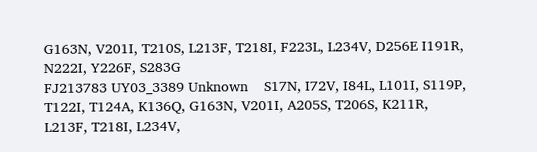G163N, V201I, T210S, L213F, T218I, F223L, L234V, D256E I191R, N222I, Y226F, S283G
FJ213783 UY03_3389 Unknown    S17N, I72V, I84L, L101I, S119P, T122I, T124A, K136Q, G163N, V201I, A205S, T206S, K211R, L213F, T218I, L234V,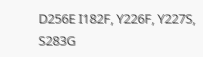D256E I182F, Y226F, Y227S, S283G